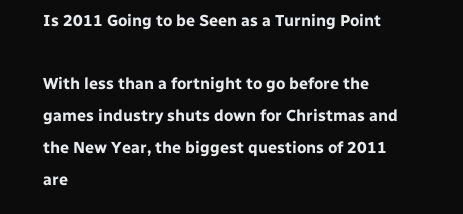Is 2011 Going to be Seen as a Turning Point

With less than a fortnight to go before the games industry shuts down for Christmas and the New Year, the biggest questions of 2011 are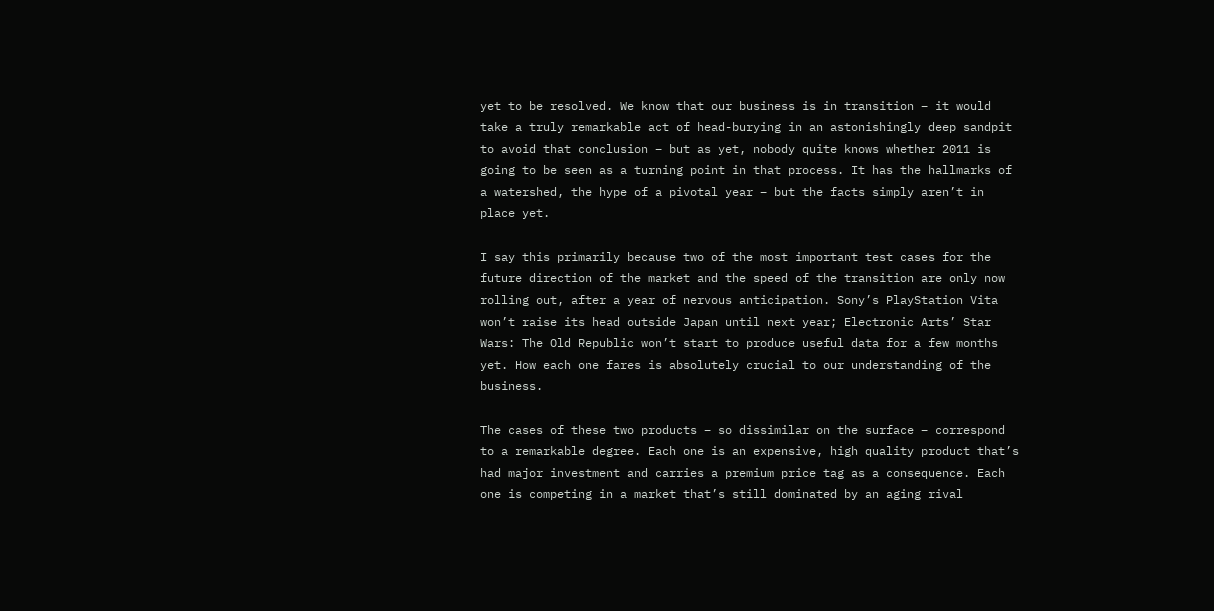yet to be resolved. We know that our business is in transition – it would take a truly remarkable act of head-burying in an astonishingly deep sandpit to avoid that conclusion – but as yet, nobody quite knows whether 2011 is going to be seen as a turning point in that process. It has the hallmarks of a watershed, the hype of a pivotal year – but the facts simply aren’t in place yet.

I say this primarily because two of the most important test cases for the future direction of the market and the speed of the transition are only now rolling out, after a year of nervous anticipation. Sony’s PlayStation Vita won’t raise its head outside Japan until next year; Electronic Arts’ Star Wars: The Old Republic won’t start to produce useful data for a few months yet. How each one fares is absolutely crucial to our understanding of the business.

The cases of these two products – so dissimilar on the surface – correspond to a remarkable degree. Each one is an expensive, high quality product that’s had major investment and carries a premium price tag as a consequence. Each one is competing in a market that’s still dominated by an aging rival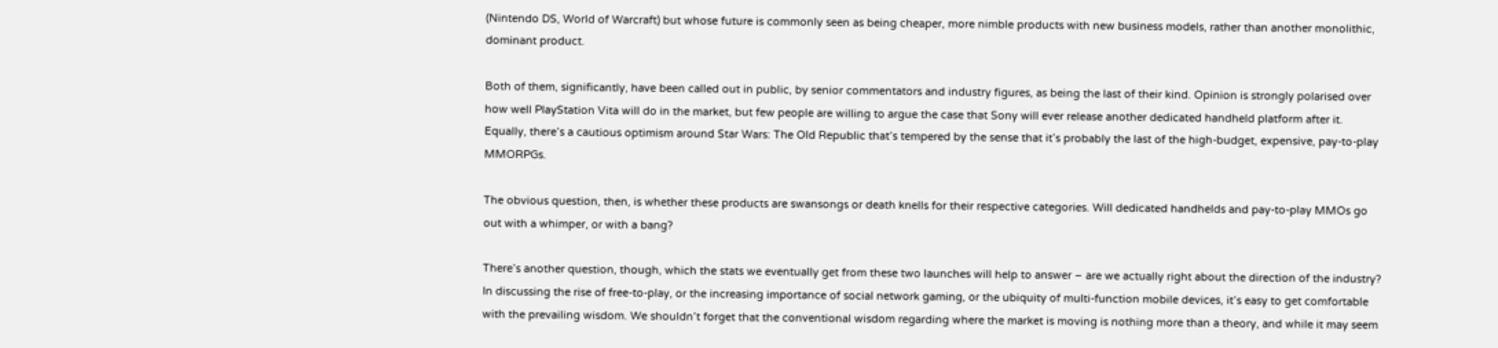(Nintendo DS, World of Warcraft) but whose future is commonly seen as being cheaper, more nimble products with new business models, rather than another monolithic, dominant product.

Both of them, significantly, have been called out in public, by senior commentators and industry figures, as being the last of their kind. Opinion is strongly polarised over how well PlayStation Vita will do in the market, but few people are willing to argue the case that Sony will ever release another dedicated handheld platform after it. Equally, there’s a cautious optimism around Star Wars: The Old Republic that’s tempered by the sense that it’s probably the last of the high-budget, expensive, pay-to-play MMORPGs.

The obvious question, then, is whether these products are swansongs or death knells for their respective categories. Will dedicated handhelds and pay-to-play MMOs go out with a whimper, or with a bang?

There’s another question, though, which the stats we eventually get from these two launches will help to answer – are we actually right about the direction of the industry? In discussing the rise of free-to-play, or the increasing importance of social network gaming, or the ubiquity of multi-function mobile devices, it’s easy to get comfortable with the prevailing wisdom. We shouldn’t forget that the conventional wisdom regarding where the market is moving is nothing more than a theory, and while it may seem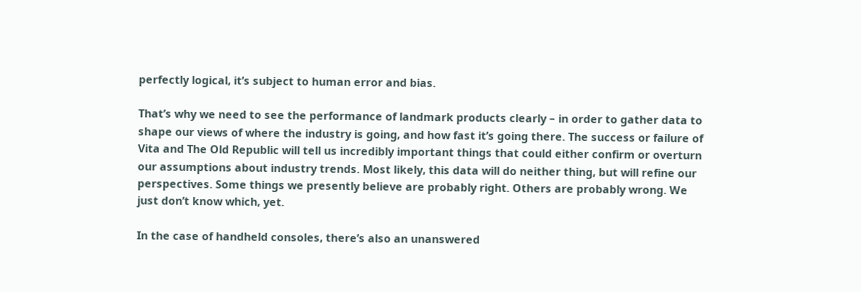perfectly logical, it’s subject to human error and bias.

That’s why we need to see the performance of landmark products clearly – in order to gather data to shape our views of where the industry is going, and how fast it’s going there. The success or failure of Vita and The Old Republic will tell us incredibly important things that could either confirm or overturn our assumptions about industry trends. Most likely, this data will do neither thing, but will refine our perspectives. Some things we presently believe are probably right. Others are probably wrong. We just don’t know which, yet.

In the case of handheld consoles, there’s also an unanswered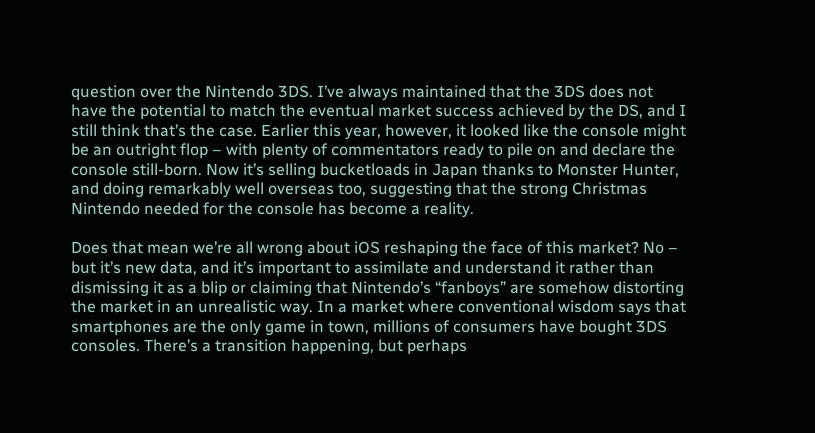question over the Nintendo 3DS. I’ve always maintained that the 3DS does not have the potential to match the eventual market success achieved by the DS, and I still think that’s the case. Earlier this year, however, it looked like the console might be an outright flop – with plenty of commentators ready to pile on and declare the console still-born. Now it’s selling bucketloads in Japan thanks to Monster Hunter, and doing remarkably well overseas too, suggesting that the strong Christmas Nintendo needed for the console has become a reality.

Does that mean we’re all wrong about iOS reshaping the face of this market? No – but it’s new data, and it’s important to assimilate and understand it rather than dismissing it as a blip or claiming that Nintendo’s “fanboys” are somehow distorting the market in an unrealistic way. In a market where conventional wisdom says that smartphones are the only game in town, millions of consumers have bought 3DS consoles. There’s a transition happening, but perhaps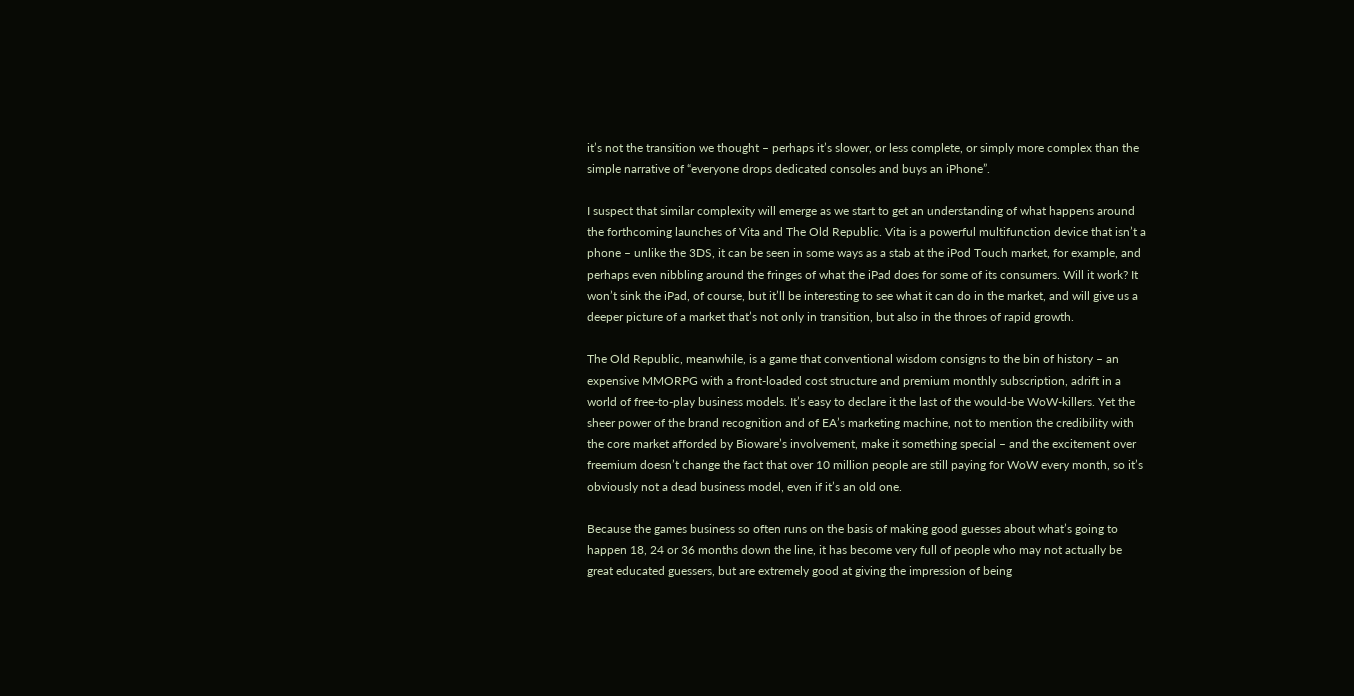it’s not the transition we thought – perhaps it’s slower, or less complete, or simply more complex than the simple narrative of “everyone drops dedicated consoles and buys an iPhone”.

I suspect that similar complexity will emerge as we start to get an understanding of what happens around the forthcoming launches of Vita and The Old Republic. Vita is a powerful multifunction device that isn’t a phone – unlike the 3DS, it can be seen in some ways as a stab at the iPod Touch market, for example, and perhaps even nibbling around the fringes of what the iPad does for some of its consumers. Will it work? It won’t sink the iPad, of course, but it’ll be interesting to see what it can do in the market, and will give us a deeper picture of a market that’s not only in transition, but also in the throes of rapid growth.

The Old Republic, meanwhile, is a game that conventional wisdom consigns to the bin of history – an expensive MMORPG with a front-loaded cost structure and premium monthly subscription, adrift in a world of free-to-play business models. It’s easy to declare it the last of the would-be WoW-killers. Yet the sheer power of the brand recognition and of EA’s marketing machine, not to mention the credibility with the core market afforded by Bioware’s involvement, make it something special – and the excitement over freemium doesn’t change the fact that over 10 million people are still paying for WoW every month, so it’s obviously not a dead business model, even if it’s an old one.

Because the games business so often runs on the basis of making good guesses about what’s going to happen 18, 24 or 36 months down the line, it has become very full of people who may not actually be great educated guessers, but are extremely good at giving the impression of being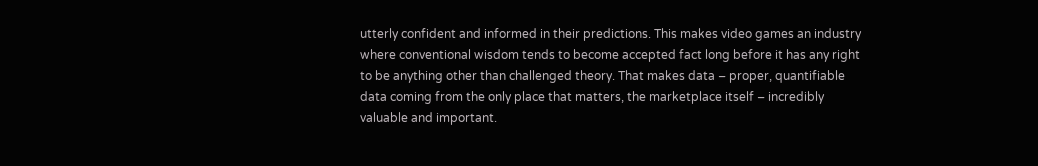utterly confident and informed in their predictions. This makes video games an industry where conventional wisdom tends to become accepted fact long before it has any right to be anything other than challenged theory. That makes data – proper, quantifiable data coming from the only place that matters, the marketplace itself – incredibly valuable and important.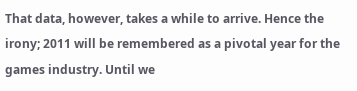That data, however, takes a while to arrive. Hence the irony; 2011 will be remembered as a pivotal year for the games industry. Until we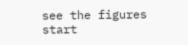see the figures start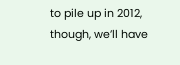to pile up in 2012, though, we’ll have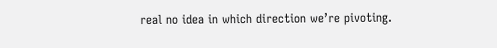real no idea in which direction we’re pivoting.